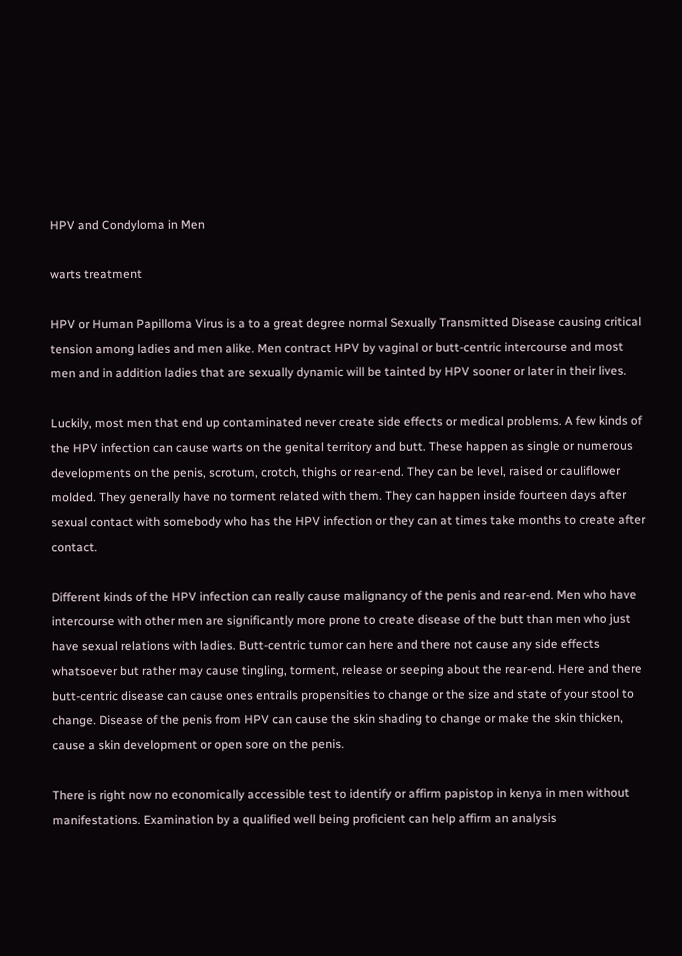HPV and Condyloma in Men

warts treatment

HPV or Human Papilloma Virus is a to a great degree normal Sexually Transmitted Disease causing critical tension among ladies and men alike. Men contract HPV by vaginal or butt-centric intercourse and most men and in addition ladies that are sexually dynamic will be tainted by HPV sooner or later in their lives.

Luckily, most men that end up contaminated never create side effects or medical problems. A few kinds of the HPV infection can cause warts on the genital territory and butt. These happen as single or numerous developments on the penis, scrotum, crotch, thighs or rear-end. They can be level, raised or cauliflower molded. They generally have no torment related with them. They can happen inside fourteen days after sexual contact with somebody who has the HPV infection or they can at times take months to create after contact.

Different kinds of the HPV infection can really cause malignancy of the penis and rear-end. Men who have intercourse with other men are significantly more prone to create disease of the butt than men who just have sexual relations with ladies. Butt-centric tumor can here and there not cause any side effects whatsoever but rather may cause tingling, torment, release or seeping about the rear-end. Here and there butt-centric disease can cause ones entrails propensities to change or the size and state of your stool to change. Disease of the penis from HPV can cause the skin shading to change or make the skin thicken, cause a skin development or open sore on the penis.

There is right now no economically accessible test to identify or affirm papistop in kenya in men without manifestations. Examination by a qualified well being proficient can help affirm an analysis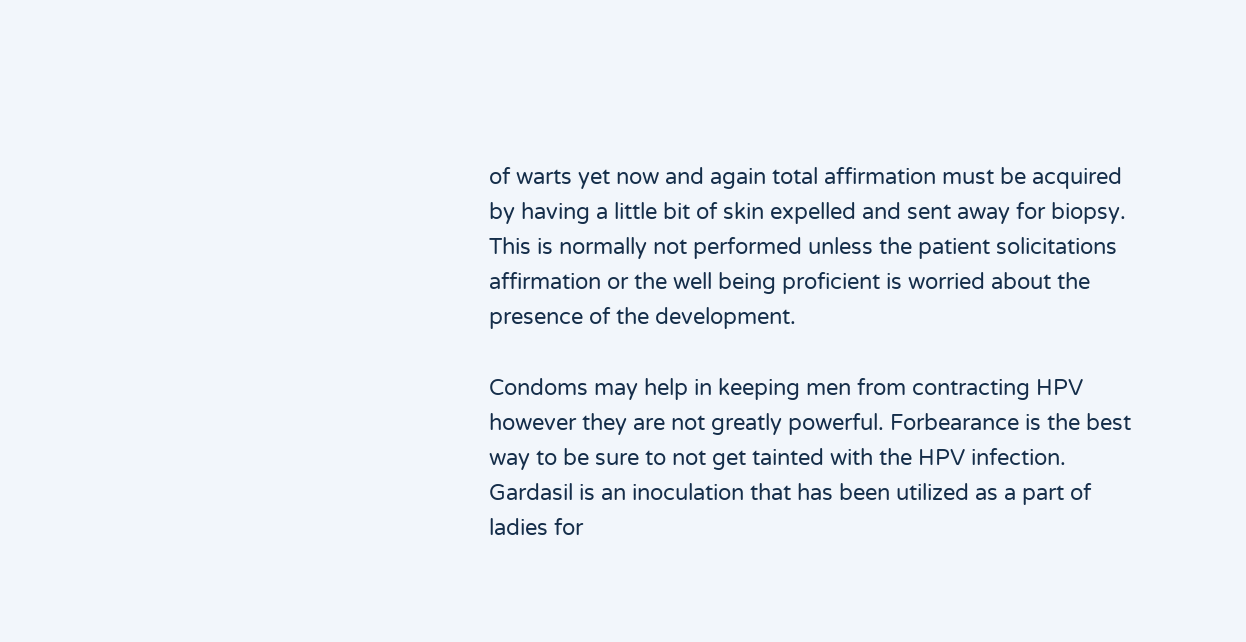of warts yet now and again total affirmation must be acquired by having a little bit of skin expelled and sent away for biopsy. This is normally not performed unless the patient solicitations affirmation or the well being proficient is worried about the presence of the development.

Condoms may help in keeping men from contracting HPV however they are not greatly powerful. Forbearance is the best way to be sure to not get tainted with the HPV infection. Gardasil is an inoculation that has been utilized as a part of ladies for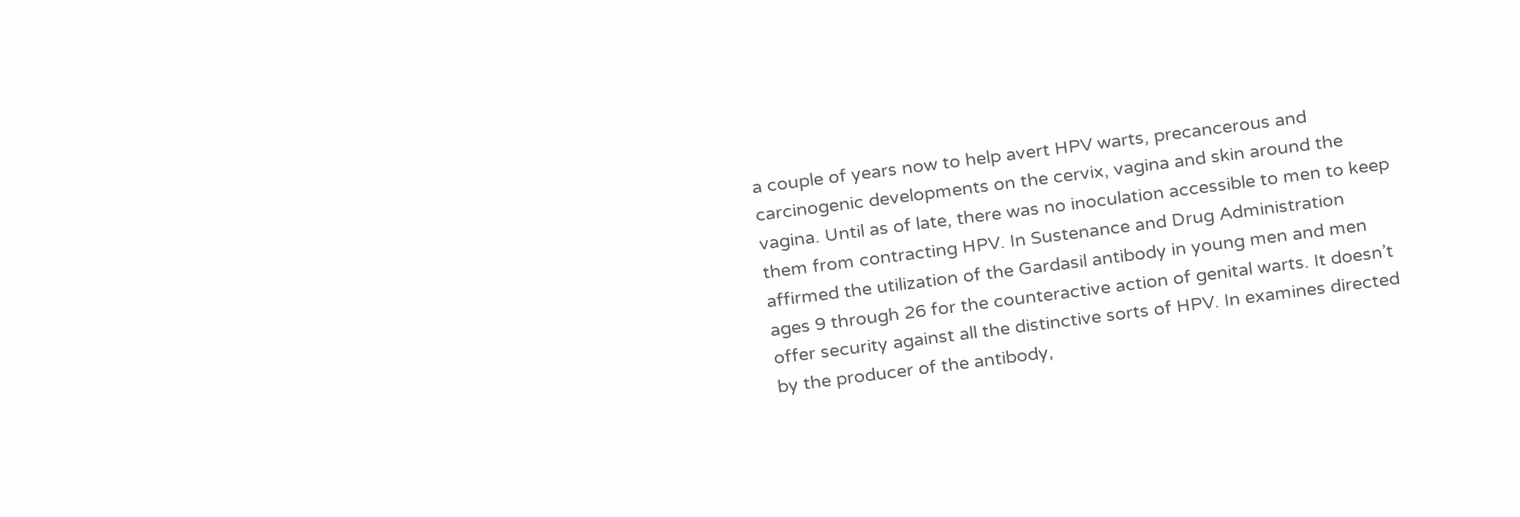a couple of years now to help avert HPV warts, precancerous and carcinogenic developments on the cervix, vagina and skin around the vagina. Until as of late, there was no inoculation accessible to men to keep them from contracting HPV. In Sustenance and Drug Administration affirmed the utilization of the Gardasil antibody in young men and men ages 9 through 26 for the counteractive action of genital warts. It doesn’t offer security against all the distinctive sorts of HPV. In examines directed by the producer of the antibody,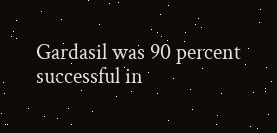Gardasil was 90 percent successful in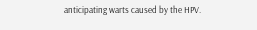anticipating warts caused by the HPV.